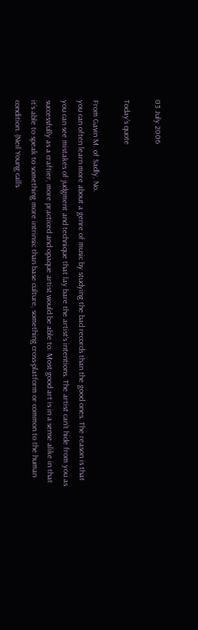03 July 2006

Today's quote

From Gavin M. of Sadly, No.
you can often learn more about a genre of music by studying the bad records than the good ones. The reason is that you can see mistakes of judgment and technique that lay bare the artist’s intentions. The artist can’t hide from you as successfully as a craftier, more practiced and opaque artist would be able to. Most good art is in a sense alike in that it’s able to speak to something more intrinsic than base culture, something cross-platform or common to the human condition. (Neil Young calls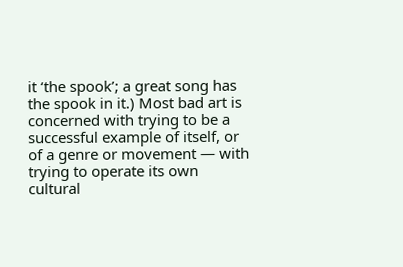it ‘the spook’; a great song has the spook in it.) Most bad art is concerned with trying to be a successful example of itself, or of a genre or movement — with trying to operate its own cultural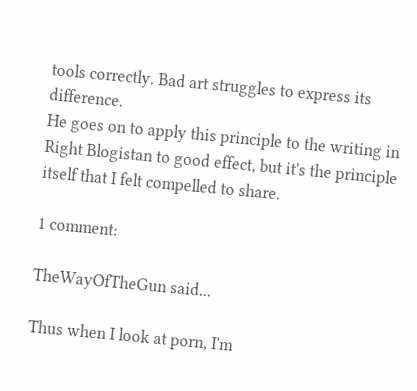tools correctly. Bad art struggles to express its difference.
He goes on to apply this principle to the writing in Right Blogistan to good effect, but it's the principle itself that I felt compelled to share.

1 comment:

TheWayOfTheGun said...

Thus when I look at porn, I'm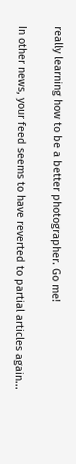really learning how to be a better photographer. Go me!

In other news, your feed seems to have reverted to partial articles again...